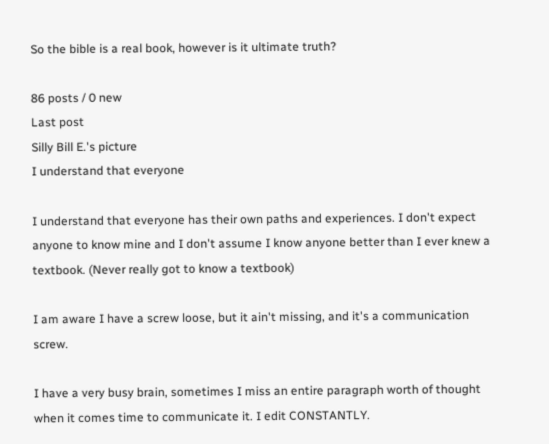So the bible is a real book, however is it ultimate truth?

86 posts / 0 new
Last post
Silly Bill E.'s picture
I understand that everyone

I understand that everyone has their own paths and experiences. I don't expect anyone to know mine and I don't assume I know anyone better than I ever knew a textbook. (Never really got to know a textbook)

I am aware I have a screw loose, but it ain't missing, and it's a communication screw.

I have a very busy brain, sometimes I miss an entire paragraph worth of thought when it comes time to communicate it. I edit CONSTANTLY.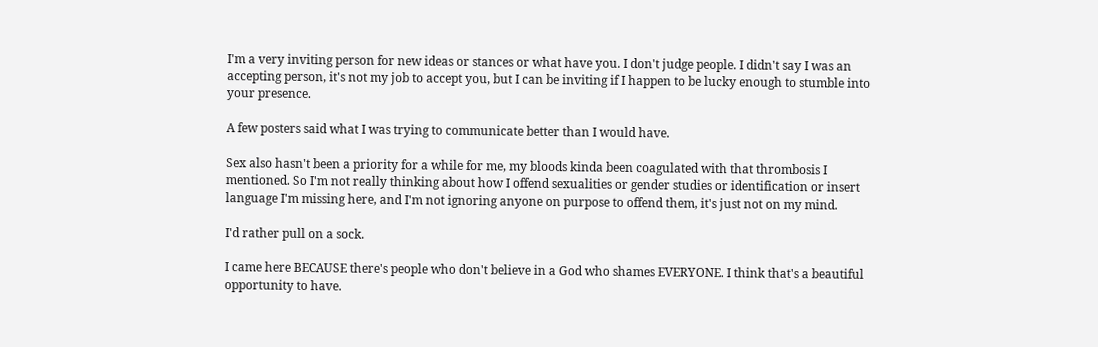I'm a very inviting person for new ideas or stances or what have you. I don't judge people. I didn't say I was an accepting person, it's not my job to accept you, but I can be inviting if I happen to be lucky enough to stumble into your presence.

A few posters said what I was trying to communicate better than I would have.

Sex also hasn't been a priority for a while for me, my bloods kinda been coagulated with that thrombosis I mentioned. So I'm not really thinking about how I offend sexualities or gender studies or identification or insert language I'm missing here, and I'm not ignoring anyone on purpose to offend them, it's just not on my mind.

I'd rather pull on a sock.

I came here BECAUSE there's people who don't believe in a God who shames EVERYONE. I think that's a beautiful opportunity to have.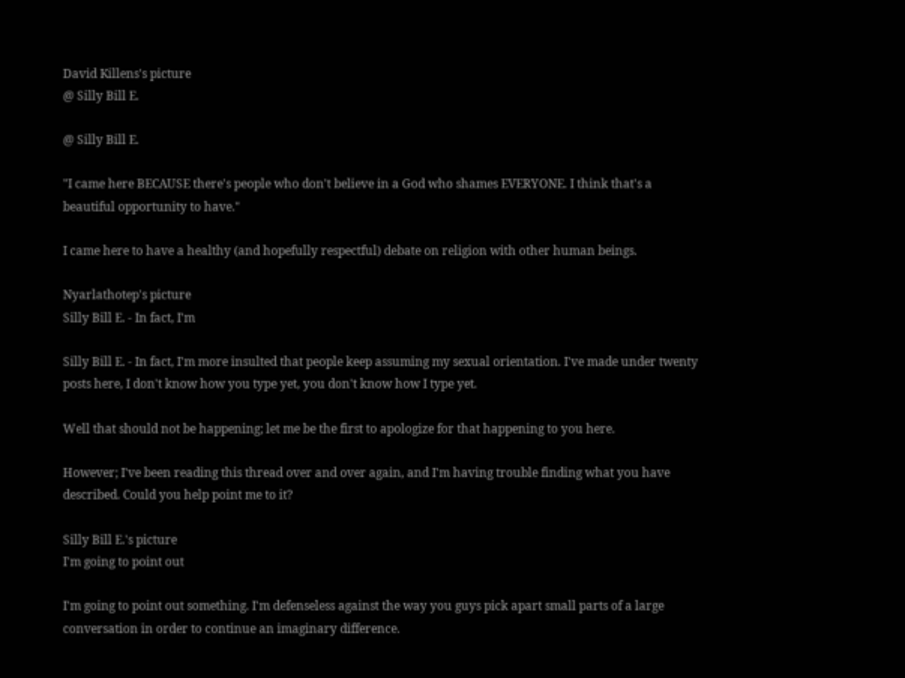David Killens's picture
@ Silly Bill E.

@ Silly Bill E.

"I came here BECAUSE there's people who don't believe in a God who shames EVERYONE. I think that's a beautiful opportunity to have."

I came here to have a healthy (and hopefully respectful) debate on religion with other human beings.

Nyarlathotep's picture
Silly Bill E. - In fact, I'm

Silly Bill E. - In fact, I'm more insulted that people keep assuming my sexual orientation. I've made under twenty posts here, I don't know how you type yet, you don't know how I type yet.

Well that should not be happening; let me be the first to apologize for that happening to you here.

However; I've been reading this thread over and over again, and I'm having trouble finding what you have described. Could you help point me to it?

Silly Bill E.'s picture
I'm going to point out

I'm going to point out something. I'm defenseless against the way you guys pick apart small parts of a large conversation in order to continue an imaginary difference.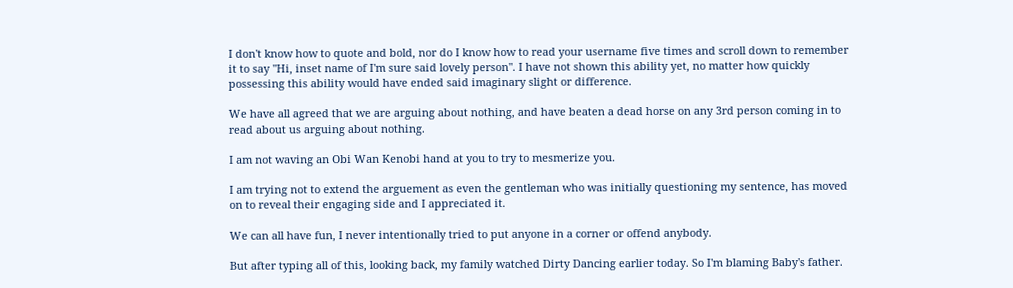I don't know how to quote and bold, nor do I know how to read your username five times and scroll down to remember it to say "Hi, inset name of I'm sure said lovely person". I have not shown this ability yet, no matter how quickly possessing this ability would have ended said imaginary slight or difference.

We have all agreed that we are arguing about nothing, and have beaten a dead horse on any 3rd person coming in to read about us arguing about nothing.

I am not waving an Obi Wan Kenobi hand at you to try to mesmerize you.

I am trying not to extend the arguement as even the gentleman who was initially questioning my sentence, has moved on to reveal their engaging side and I appreciated it.

We can all have fun, I never intentionally tried to put anyone in a corner or offend anybody.

But after typing all of this, looking back, my family watched Dirty Dancing earlier today. So I'm blaming Baby's father.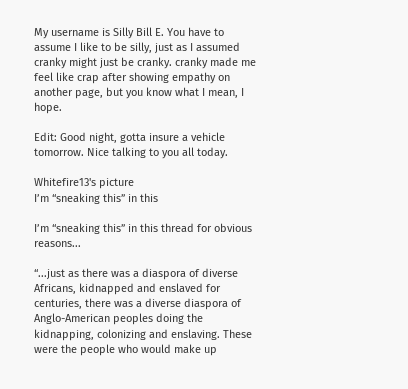My username is Silly Bill E. You have to assume I like to be silly, just as I assumed cranky might just be cranky. cranky made me feel like crap after showing empathy on another page, but you know what I mean, I hope.

Edit: Good night, gotta insure a vehicle tomorrow. Nice talking to you all today.

Whitefire13's picture
I’m “sneaking this” in this

I’m “sneaking this” in this thread for obvious reasons...

“...just as there was a diaspora of diverse Africans, kidnapped and enslaved for centuries, there was a diverse diaspora of Anglo-American peoples doing the kidnapping, colonizing and enslaving. These were the people who would make up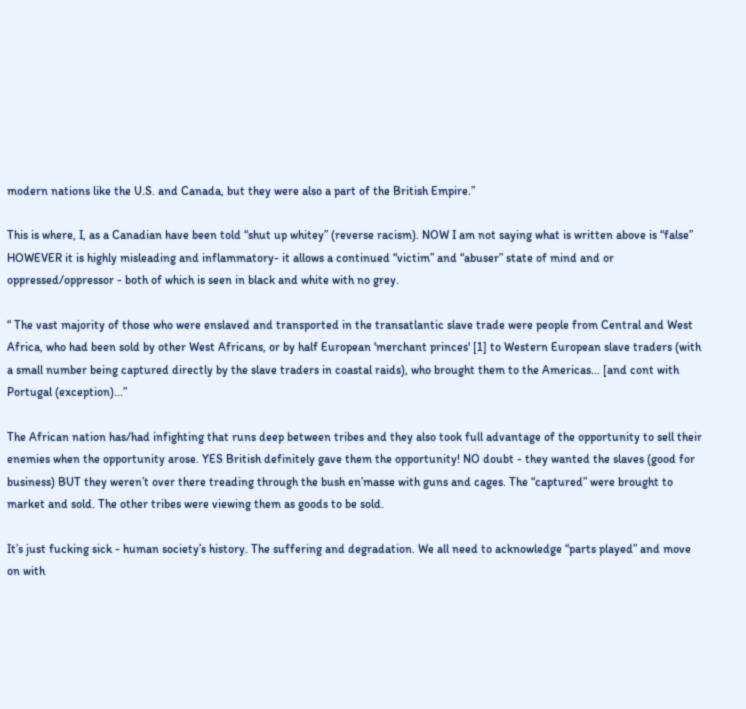modern nations like the U.S. and Canada, but they were also a part of the British Empire.”

This is where, I, as a Canadian have been told “shut up whitey” (reverse racism). NOW I am not saying what is written above is “false” HOWEVER it is highly misleading and inflammatory- it allows a continued “victim” and “abuser” state of mind and or oppressed/oppressor - both of which is seen in black and white with no grey.

“ The vast majority of those who were enslaved and transported in the transatlantic slave trade were people from Central and West Africa, who had been sold by other West Africans, or by half European 'merchant princes' [1] to Western European slave traders (with a small number being captured directly by the slave traders in coastal raids), who brought them to the Americas... [and cont with Portugal (exception)...”

The African nation has/had infighting that runs deep between tribes and they also took full advantage of the opportunity to sell their enemies when the opportunity arose. YES British definitely gave them the opportunity! NO doubt - they wanted the slaves (good for business) BUT they weren’t over there treading through the bush en’masse with guns and cages. The “captured” were brought to market and sold. The other tribes were viewing them as goods to be sold.

It’s just fucking sick - human society’s history. The suffering and degradation. We all need to acknowledge “parts played” and move on with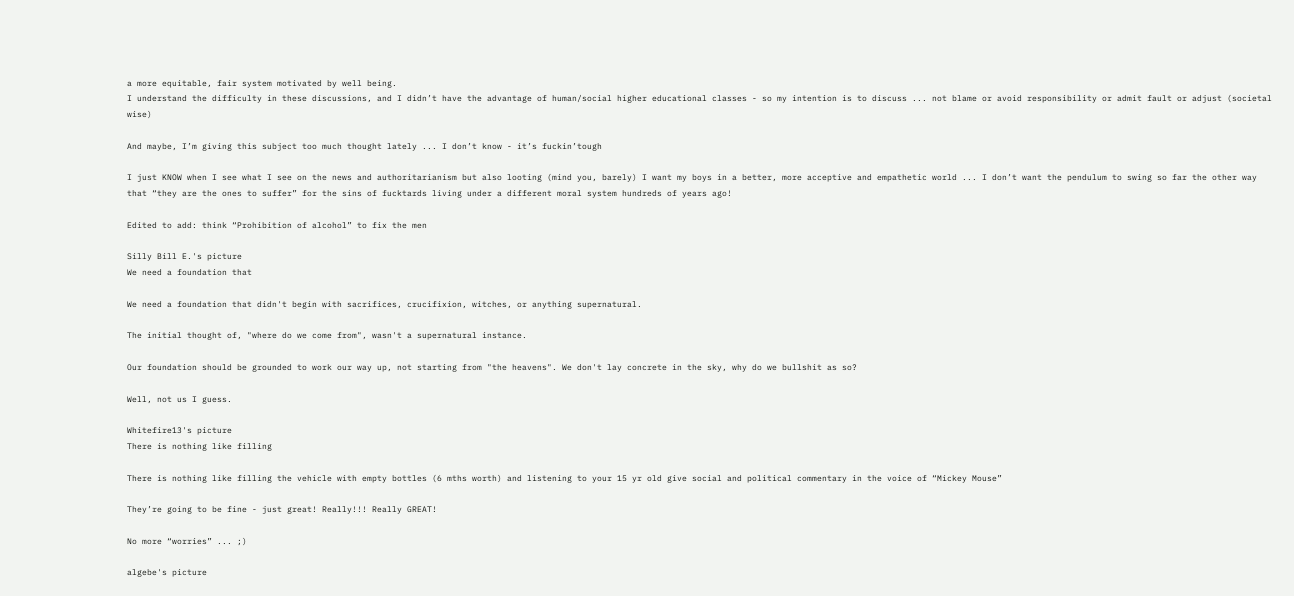a more equitable, fair system motivated by well being.
I understand the difficulty in these discussions, and I didn’t have the advantage of human/social higher educational classes - so my intention is to discuss ... not blame or avoid responsibility or admit fault or adjust (societal wise)

And maybe, I’m giving this subject too much thought lately ... I don’t know - it’s fuckin’tough

I just KNOW when I see what I see on the news and authoritarianism but also looting (mind you, barely) I want my boys in a better, more acceptive and empathetic world ... I don’t want the pendulum to swing so far the other way that “they are the ones to suffer” for the sins of fucktards living under a different moral system hundreds of years ago!

Edited to add: think “Prohibition of alcohol” to fix the men

Silly Bill E.'s picture
We need a foundation that

We need a foundation that didn't begin with sacrifices, crucifixion, witches, or anything supernatural.

The initial thought of, "where do we come from", wasn't a supernatural instance.

Our foundation should be grounded to work our way up, not starting from "the heavens". We don't lay concrete in the sky, why do we bullshit as so?

Well, not us I guess.

Whitefire13's picture
There is nothing like filling

There is nothing like filling the vehicle with empty bottles (6 mths worth) and listening to your 15 yr old give social and political commentary in the voice of “Mickey Mouse”

They’re going to be fine - just great! Really!!! Really GREAT!

No more “worries” ... ;)

algebe's picture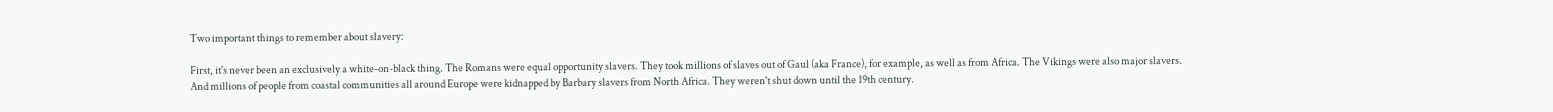Two important things to remember about slavery:

First, it's never been an exclusively a white-on-black thing. The Romans were equal opportunity slavers. They took millions of slaves out of Gaul (aka France), for example, as well as from Africa. The Vikings were also major slavers. And millions of people from coastal communities all around Europe were kidnapped by Barbary slavers from North Africa. They weren't shut down until the 19th century.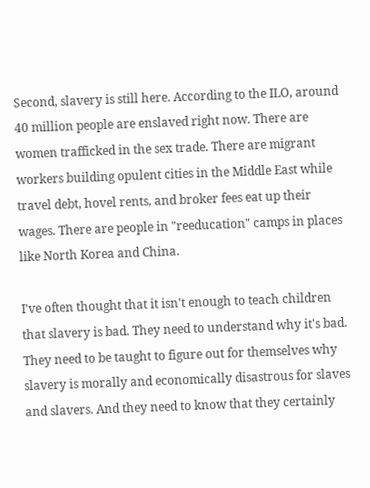Second, slavery is still here. According to the ILO, around 40 million people are enslaved right now. There are women trafficked in the sex trade. There are migrant workers building opulent cities in the Middle East while travel debt, hovel rents, and broker fees eat up their wages. There are people in "reeducation" camps in places like North Korea and China.

I've often thought that it isn't enough to teach children that slavery is bad. They need to understand why it's bad. They need to be taught to figure out for themselves why slavery is morally and economically disastrous for slaves and slavers. And they need to know that they certainly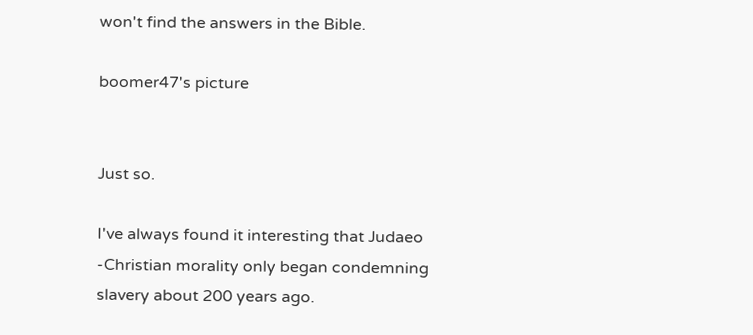won't find the answers in the Bible.

boomer47's picture


Just so.

I've always found it interesting that Judaeo -Christian morality only began condemning slavery about 200 years ago.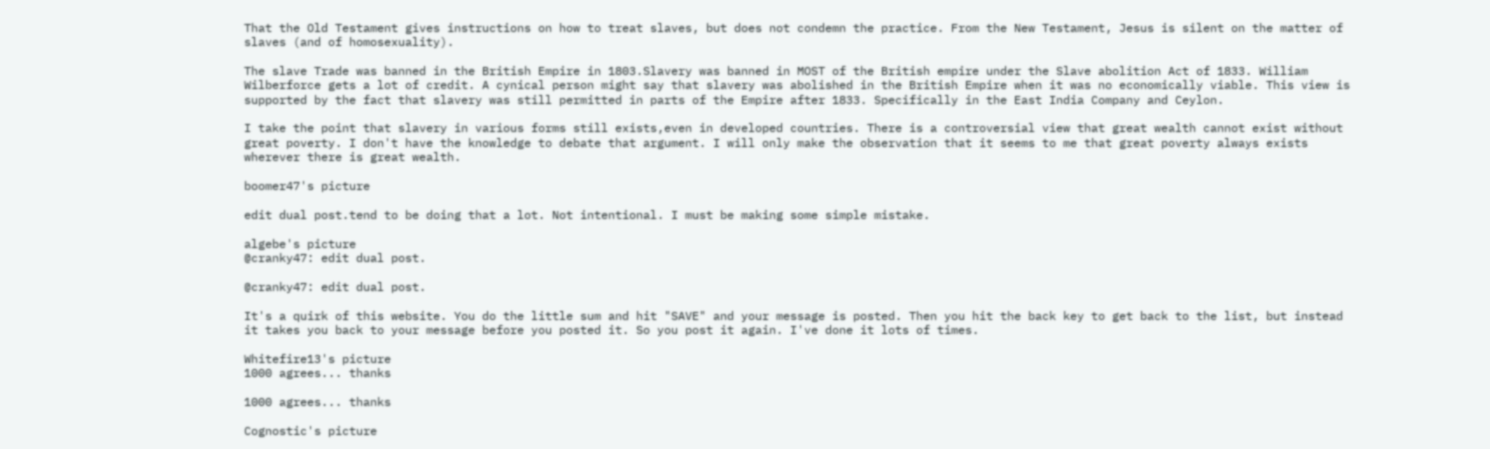That the Old Testament gives instructions on how to treat slaves, but does not condemn the practice. From the New Testament, Jesus is silent on the matter of slaves (and of homosexuality).

The slave Trade was banned in the British Empire in 1803.Slavery was banned in MOST of the British empire under the Slave abolition Act of 1833. William Wilberforce gets a lot of credit. A cynical person might say that slavery was abolished in the British Empire when it was no economically viable. This view is supported by the fact that slavery was still permitted in parts of the Empire after 1833. Specifically in the East India Company and Ceylon.

I take the point that slavery in various forms still exists,even in developed countries. There is a controversial view that great wealth cannot exist without great poverty. I don't have the knowledge to debate that argument. I will only make the observation that it seems to me that great poverty always exists wherever there is great wealth.

boomer47's picture

edit dual post.tend to be doing that a lot. Not intentional. I must be making some simple mistake.

algebe's picture
@cranky47: edit dual post.

@cranky47: edit dual post.

It's a quirk of this website. You do the little sum and hit "SAVE" and your message is posted. Then you hit the back key to get back to the list, but instead it takes you back to your message before you posted it. So you post it again. I've done it lots of times.

Whitefire13's picture
1000 agrees... thanks

1000 agrees... thanks

Cognostic's picture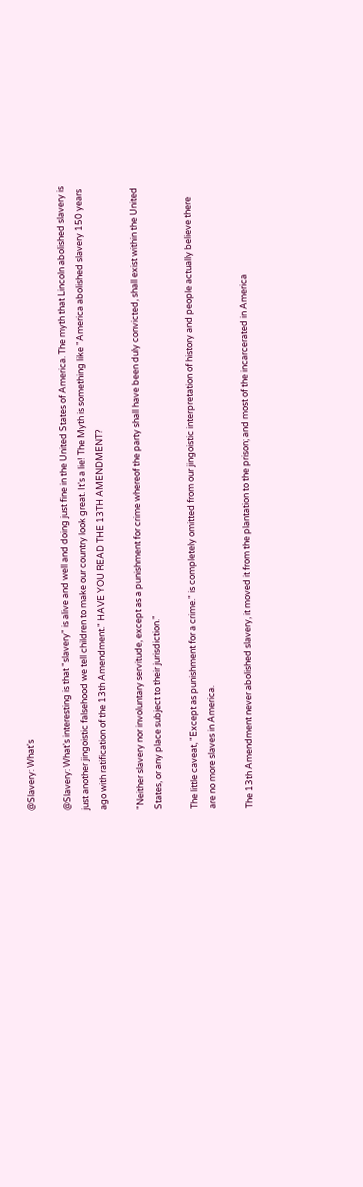@Slavery: What's

@Slavery: What's interesting is that "slavery" is alive and well and doing just fine in the United States of America. The myth that Lincoln abolished slavery is just another jingoistic falsehood we tell children to make our country look great. It's a lie! The Myth is something like "America abolished slavery 150 years ago with ratification of the 13th Amendment." HAVE YOU READ THE 13TH AMENDMENT?

"Neither slavery nor involuntary servitude, except as a punishment for crime whereof the party shall have been duly convicted, shall exist within the United States, or any place subject to their jurisdiction."

The little caveat, "Except as punishment for a crime." is completely omitted from our jingoistic interpretation of history and people actually believe there are no more slaves in America.

The 13th Amendment never abolished slavery, it moved it from the plantation to the prison; and most of the incarcerated in America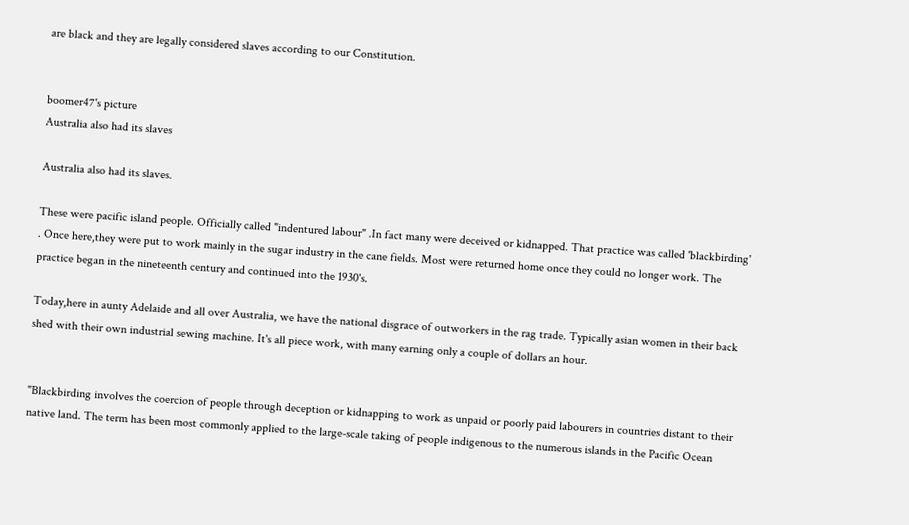are black and they are legally considered slaves according to our Constitution.


boomer47's picture
Australia also had its slaves

Australia also had its slaves.

These were pacific island people. Officially called "indentured labour" .In fact many were deceived or kidnapped. That practice was called 'blackbirding' . Once here,they were put to work mainly in the sugar industry in the cane fields. Most were returned home once they could no longer work. The practice began in the nineteenth century and continued into the 1930's.

Today,here in aunty Adelaide and all over Australia, we have the national disgrace of outworkers in the rag trade. Typically asian women in their back shed with their own industrial sewing machine. It's all piece work, with many earning only a couple of dollars an hour.


"Blackbirding involves the coercion of people through deception or kidnapping to work as unpaid or poorly paid labourers in countries distant to their native land. The term has been most commonly applied to the large-scale taking of people indigenous to the numerous islands in the Pacific Ocean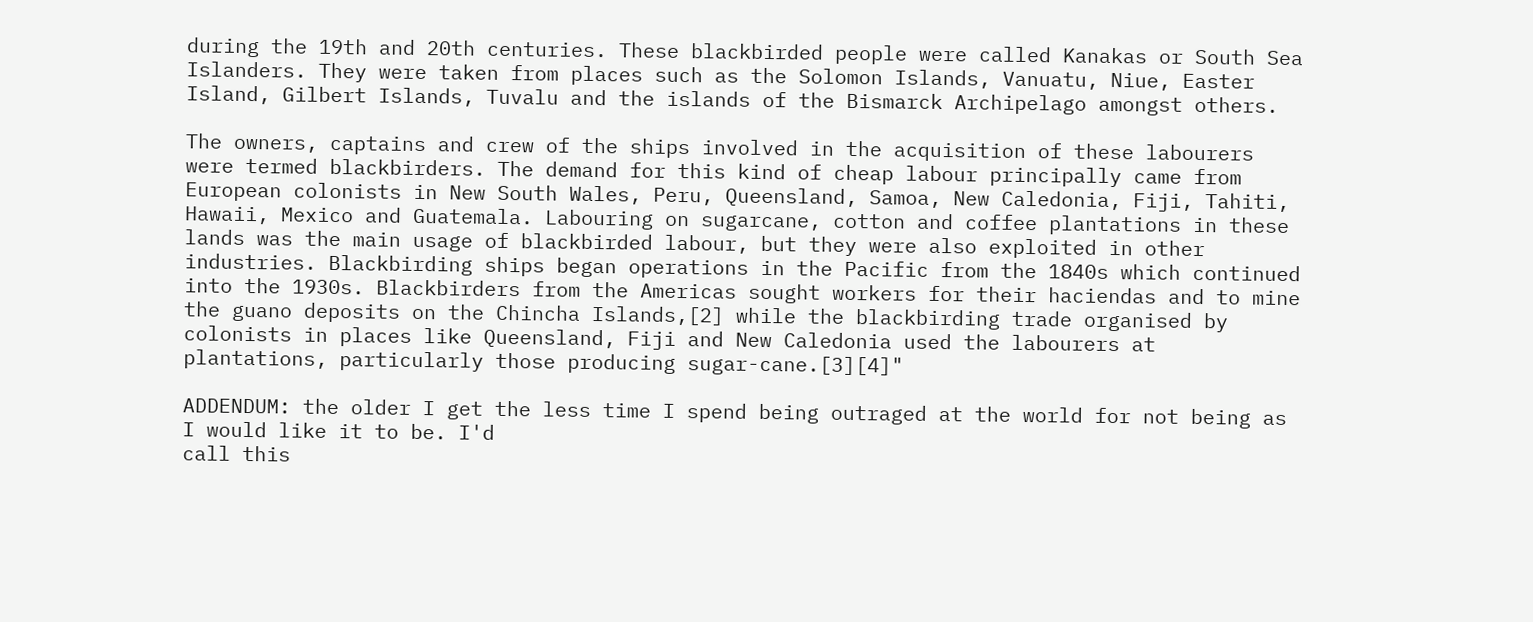during the 19th and 20th centuries. These blackbirded people were called Kanakas or South Sea Islanders. They were taken from places such as the Solomon Islands, Vanuatu, Niue, Easter Island, Gilbert Islands, Tuvalu and the islands of the Bismarck Archipelago amongst others.

The owners, captains and crew of the ships involved in the acquisition of these labourers were termed blackbirders. The demand for this kind of cheap labour principally came from European colonists in New South Wales, Peru, Queensland, Samoa, New Caledonia, Fiji, Tahiti, Hawaii, Mexico and Guatemala. Labouring on sugarcane, cotton and coffee plantations in these lands was the main usage of blackbirded labour, but they were also exploited in other industries. Blackbirding ships began operations in the Pacific from the 1840s which continued into the 1930s. Blackbirders from the Americas sought workers for their haciendas and to mine the guano deposits on the Chincha Islands,[2] while the blackbirding trade organised by colonists in places like Queensland, Fiji and New Caledonia used the labourers at plantations, particularly those producing sugar-cane.[3][4]"

ADDENDUM: the older I get the less time I spend being outraged at the world for not being as I would like it to be. I'd
call this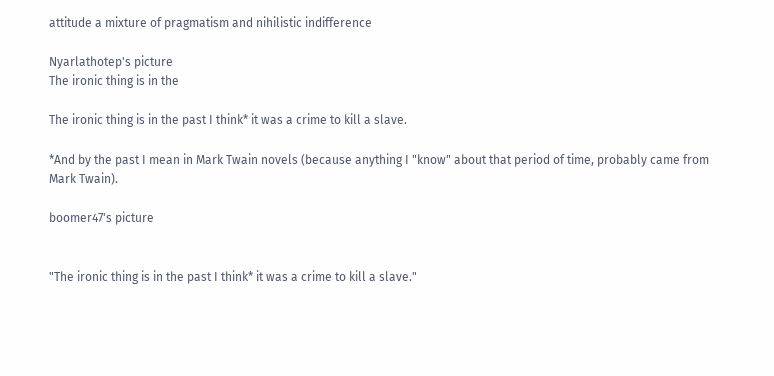attitude a mixture of pragmatism and nihilistic indifference

Nyarlathotep's picture
The ironic thing is in the

The ironic thing is in the past I think* it was a crime to kill a slave.

*And by the past I mean in Mark Twain novels (because anything I "know" about that period of time, probably came from Mark Twain).

boomer47's picture


"The ironic thing is in the past I think* it was a crime to kill a slave."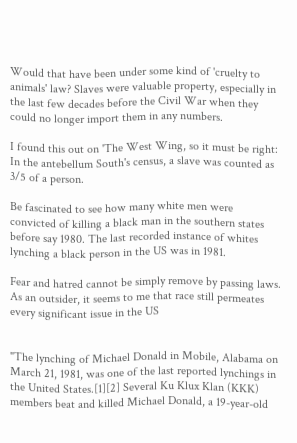Would that have been under some kind of 'cruelty to animals' law? Slaves were valuable property, especially in the last few decades before the Civil War when they could no longer import them in any numbers.

I found this out on 'The West Wing, so it must be right: In the antebellum South's census, a slave was counted as 3/5 of a person.

Be fascinated to see how many white men were convicted of killing a black man in the southern states before say 1980. The last recorded instance of whites lynching a black person in the US was in 1981.

Fear and hatred cannot be simply remove by passing laws. As an outsider, it seems to me that race still permeates every significant issue in the US


"The lynching of Michael Donald in Mobile, Alabama on March 21, 1981, was one of the last reported lynchings in the United States.[1][2] Several Ku Klux Klan (KKK) members beat and killed Michael Donald, a 19-year-old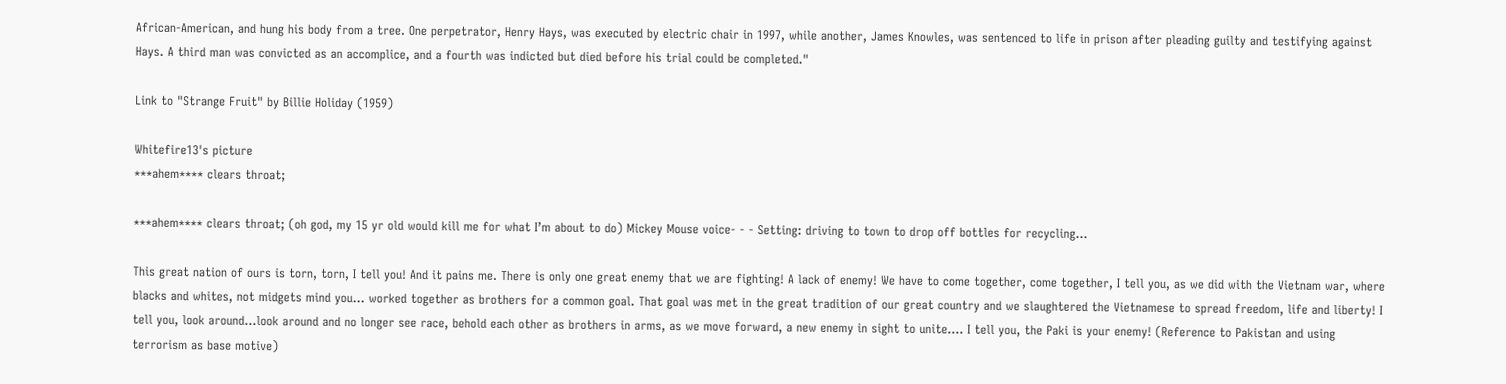African-American, and hung his body from a tree. One perpetrator, Henry Hays, was executed by electric chair in 1997, while another, James Knowles, was sentenced to life in prison after pleading guilty and testifying against Hays. A third man was convicted as an accomplice, and a fourth was indicted but died before his trial could be completed."

Link to "Strange Fruit" by Billie Holiday (1959)

Whitefire13's picture
***ahem**** clears throat;

***ahem**** clears throat; (oh god, my 15 yr old would kill me for what I’m about to do) Mickey Mouse voice- - - Setting: driving to town to drop off bottles for recycling...

This great nation of ours is torn, torn, I tell you! And it pains me. There is only one great enemy that we are fighting! A lack of enemy! We have to come together, come together, I tell you, as we did with the Vietnam war, where blacks and whites, not midgets mind you... worked together as brothers for a common goal. That goal was met in the great tradition of our great country and we slaughtered the Vietnamese to spread freedom, life and liberty! I tell you, look around...look around and no longer see race, behold each other as brothers in arms, as we move forward, a new enemy in sight to unite.... I tell you, the Paki is your enemy! (Reference to Pakistan and using terrorism as base motive)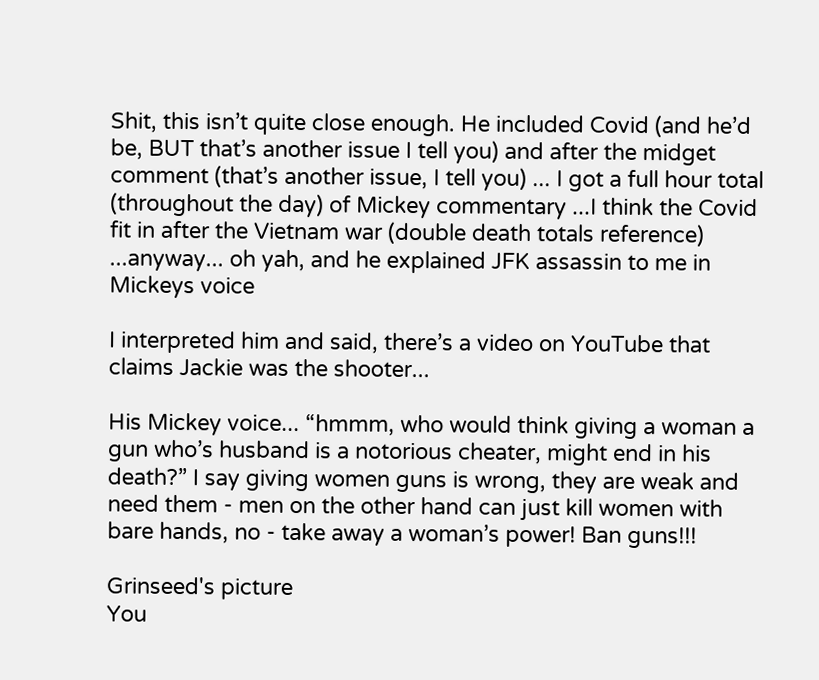Shit, this isn’t quite close enough. He included Covid (and he’d be, BUT that’s another issue I tell you) and after the midget comment (that’s another issue, I tell you) ... I got a full hour total (throughout the day) of Mickey commentary ...I think the Covid fit in after the Vietnam war (double death totals reference) ...anyway... oh yah, and he explained JFK assassin to me in Mickeys voice

I interpreted him and said, there’s a video on YouTube that claims Jackie was the shooter...

His Mickey voice... “hmmm, who would think giving a woman a gun who’s husband is a notorious cheater, might end in his death?” I say giving women guns is wrong, they are weak and need them - men on the other hand can just kill women with bare hands, no - take away a woman’s power! Ban guns!!!

Grinseed's picture
You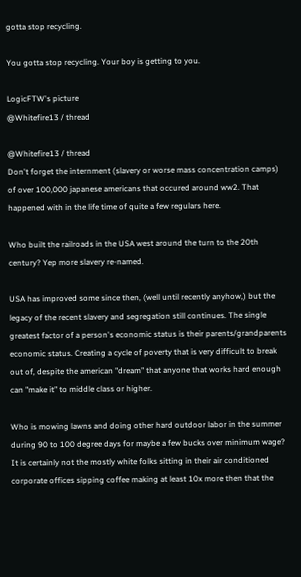gotta stop recycling.

You gotta stop recycling. Your boy is getting to you.

LogicFTW's picture
@Whitefire13 / thread

@Whitefire13 / thread
Don't forget the internment (slavery or worse mass concentration camps) of over 100,000 japanese americans that occured around ww2. That happened with in the life time of quite a few regulars here.

Who built the railroads in the USA west around the turn to the 20th century? Yep more slavery re-named.

USA has improved some since then, (well until recently anyhow,) but the legacy of the recent slavery and segregation still continues. The single greatest factor of a person's economic status is their parents/grandparents economic status. Creating a cycle of poverty that is very difficult to break out of, despite the american "dream" that anyone that works hard enough can "make it" to middle class or higher.

Who is mowing lawns and doing other hard outdoor labor in the summer during 90 to 100 degree days for maybe a few bucks over minimum wage? It is certainly not the mostly white folks sitting in their air conditioned corporate offices sipping coffee making at least 10x more then that the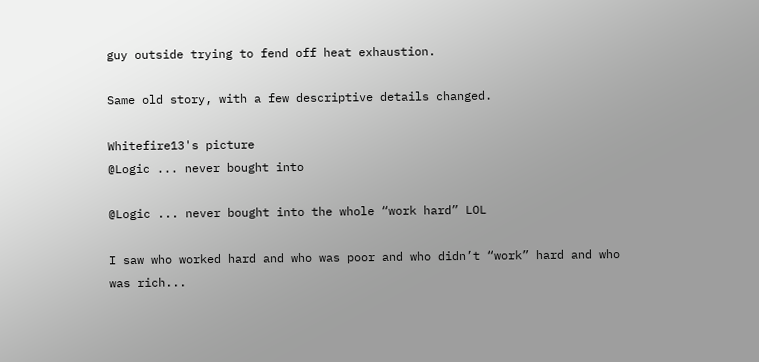guy outside trying to fend off heat exhaustion.

Same old story, with a few descriptive details changed.

Whitefire13's picture
@Logic ... never bought into

@Logic ... never bought into the whole “work hard” LOL

I saw who worked hard and who was poor and who didn’t “work” hard and who was rich...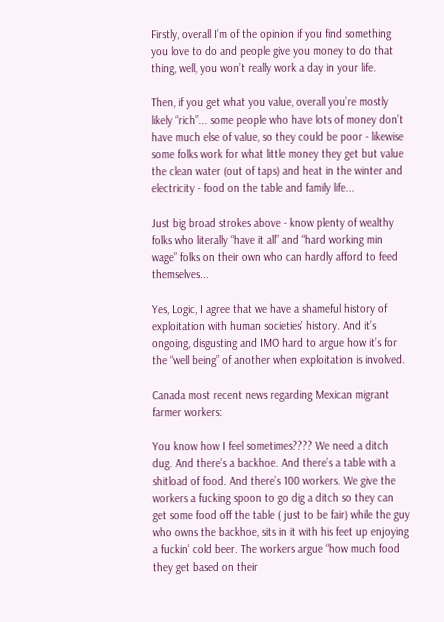Firstly, overall I’m of the opinion if you find something you love to do and people give you money to do that thing, well, you won’t really work a day in your life.

Then, if you get what you value, overall you’re mostly likely “rich”... some people who have lots of money don’t have much else of value, so they could be poor - likewise some folks work for what little money they get but value the clean water (out of taps) and heat in the winter and electricity - food on the table and family life...

Just big broad strokes above - know plenty of wealthy folks who literally “have it all” and “hard working min wage” folks on their own who can hardly afford to feed themselves...

Yes, Logic, I agree that we have a shameful history of exploitation with human societies’ history. And it’s ongoing, disgusting and IMO hard to argue how it’s for the “well being” of another when exploitation is involved.

Canada most recent news regarding Mexican migrant farmer workers:

You know how I feel sometimes???? We need a ditch dug. And there’s a backhoe. And there’s a table with a shitload of food. And there’s 100 workers. We give the workers a fucking spoon to go dig a ditch so they can get some food off the table ( just to be fair) while the guy who owns the backhoe, sits in it with his feet up enjoying a fuckin’ cold beer. The workers argue “how much food they get based on their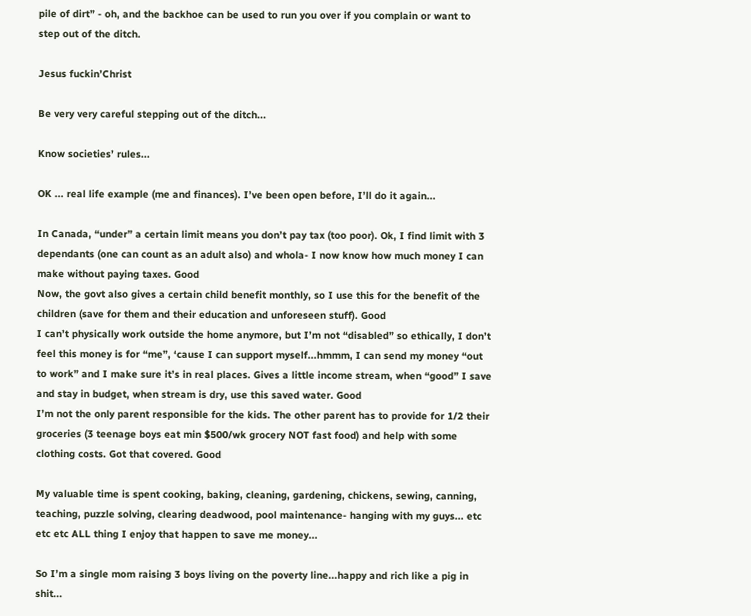pile of dirt” - oh, and the backhoe can be used to run you over if you complain or want to step out of the ditch.

Jesus fuckin’Christ

Be very very careful stepping out of the ditch...

Know societies’ rules...

OK ... real life example (me and finances). I’ve been open before, I’ll do it again...

In Canada, “under” a certain limit means you don’t pay tax (too poor). Ok, I find limit with 3 dependants (one can count as an adult also) and whola- I now know how much money I can make without paying taxes. Good
Now, the govt also gives a certain child benefit monthly, so I use this for the benefit of the children (save for them and their education and unforeseen stuff). Good
I can’t physically work outside the home anymore, but I’m not “disabled” so ethically, I don’t feel this money is for “me”, ‘cause I can support myself...hmmm, I can send my money “out to work” and I make sure it’s in real places. Gives a little income stream, when “good” I save and stay in budget, when stream is dry, use this saved water. Good
I’m not the only parent responsible for the kids. The other parent has to provide for 1/2 their groceries (3 teenage boys eat min $500/wk grocery NOT fast food) and help with some clothing costs. Got that covered. Good

My valuable time is spent cooking, baking, cleaning, gardening, chickens, sewing, canning, teaching, puzzle solving, clearing deadwood, pool maintenance- hanging with my guys... etc etc etc ALL thing I enjoy that happen to save me money...

So I’m a single mom raising 3 boys living on the poverty line...happy and rich like a pig in shit...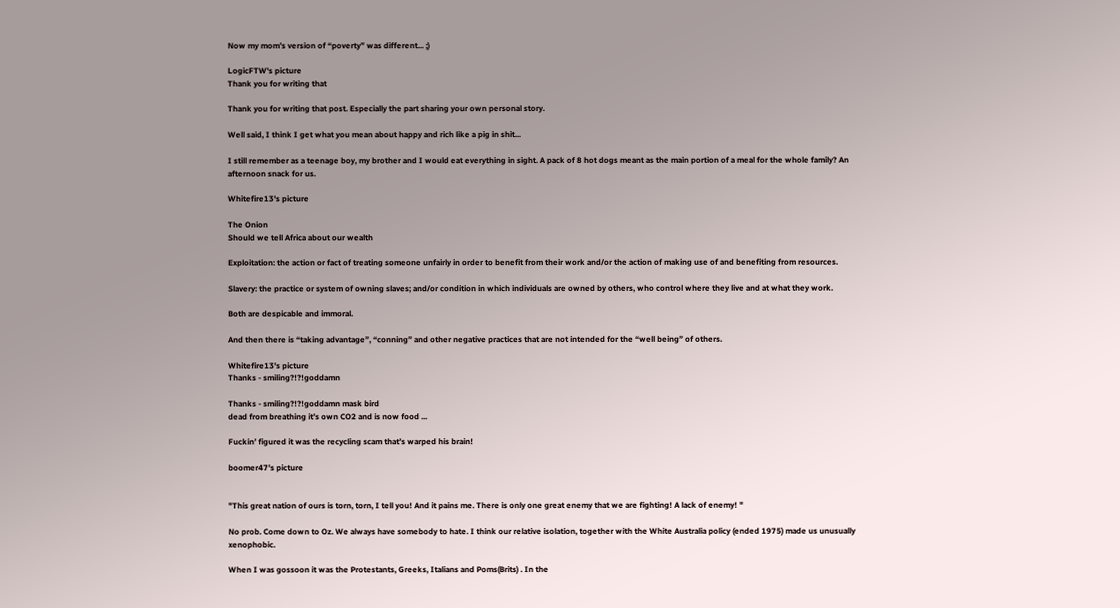Now my mom’s version of “poverty” was different... ;)

LogicFTW's picture
Thank you for writing that

Thank you for writing that post. Especially the part sharing your own personal story.

Well said, I think I get what you mean about happy and rich like a pig in shit...

I still remember as a teenage boy, my brother and I would eat everything in sight. A pack of 8 hot dogs meant as the main portion of a meal for the whole family? An afternoon snack for us.

Whitefire13's picture

The Onion
Should we tell Africa about our wealth

Exploitation: the action or fact of treating someone unfairly in order to benefit from their work and/or the action of making use of and benefiting from resources.

Slavery: the practice or system of owning slaves; and/or condition in which individuals are owned by others, who control where they live and at what they work.

Both are despicable and immoral.

And then there is “taking advantage”, “conning” and other negative practices that are not intended for the “well being” of others.

Whitefire13's picture
Thanks - smiling?!?!goddamn

Thanks - smiling?!?!goddamn mask bird
dead from breathing it’s own CO2 and is now food ...

Fuckin’ figured it was the recycling scam that’s warped his brain!

boomer47's picture


"This great nation of ours is torn, torn, I tell you! And it pains me. There is only one great enemy that we are fighting! A lack of enemy! "

No prob. Come down to Oz. We always have somebody to hate. I think our relative isolation, together with the White Australia policy (ended 1975) made us unusually xenophobic.

When I was gossoon it was the Protestants, Greeks, Italians and Poms(Brits) . In the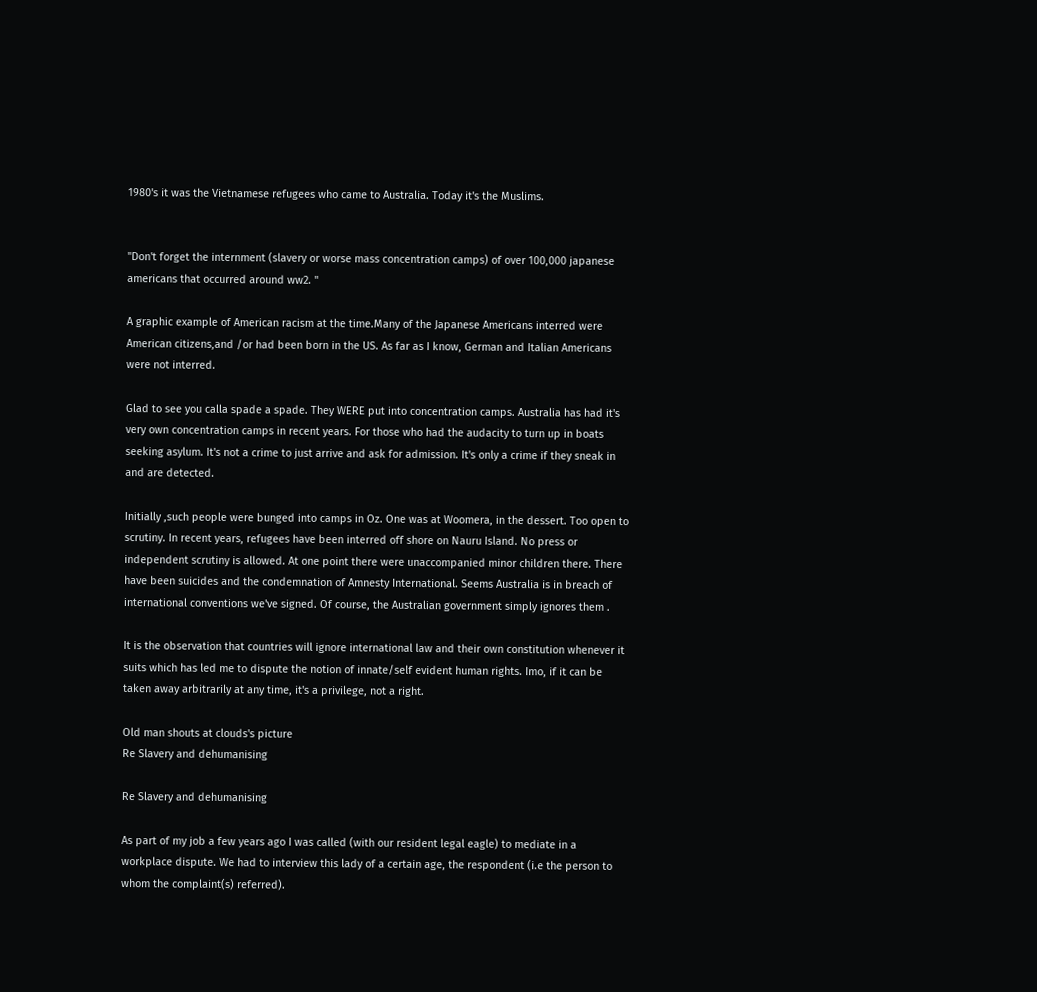1980's it was the Vietnamese refugees who came to Australia. Today it's the Muslims.


"Don't forget the internment (slavery or worse mass concentration camps) of over 100,000 japanese americans that occurred around ww2. "

A graphic example of American racism at the time.Many of the Japanese Americans interred were American citizens,and /or had been born in the US. As far as I know, German and Italian Americans were not interred.

Glad to see you calla spade a spade. They WERE put into concentration camps. Australia has had it's very own concentration camps in recent years. For those who had the audacity to turn up in boats seeking asylum. It's not a crime to just arrive and ask for admission. It's only a crime if they sneak in and are detected.

Initially ,such people were bunged into camps in Oz. One was at Woomera, in the dessert. Too open to scrutiny. In recent years, refugees have been interred off shore on Nauru Island. No press or independent scrutiny is allowed. At one point there were unaccompanied minor children there. There have been suicides and the condemnation of Amnesty International. Seems Australia is in breach of international conventions we've signed. Of course, the Australian government simply ignores them .

It is the observation that countries will ignore international law and their own constitution whenever it suits which has led me to dispute the notion of innate/self evident human rights. Imo, if it can be taken away arbitrarily at any time, it's a privilege, not a right.

Old man shouts at clouds's picture
Re Slavery and dehumanising

Re Slavery and dehumanising

As part of my job a few years ago I was called (with our resident legal eagle) to mediate in a workplace dispute. We had to interview this lady of a certain age, the respondent (i.e the person to whom the complaint(s) referred).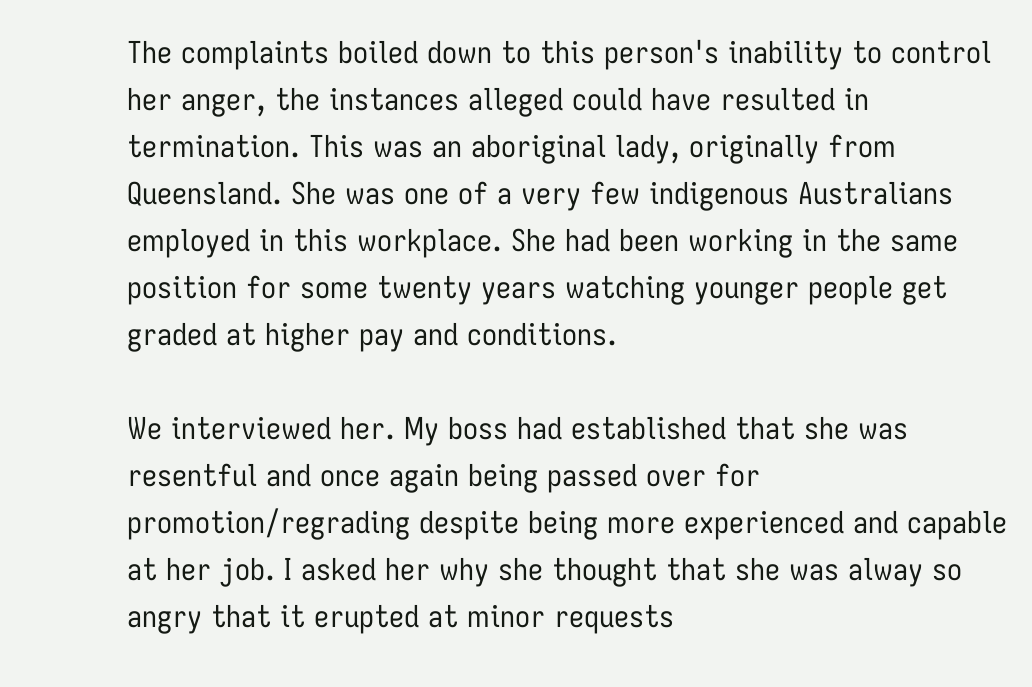The complaints boiled down to this person's inability to control her anger, the instances alleged could have resulted in termination. This was an aboriginal lady, originally from Queensland. She was one of a very few indigenous Australians employed in this workplace. She had been working in the same position for some twenty years watching younger people get graded at higher pay and conditions.

We interviewed her. My boss had established that she was resentful and once again being passed over for promotion/regrading despite being more experienced and capable at her job. I asked her why she thought that she was alway so angry that it erupted at minor requests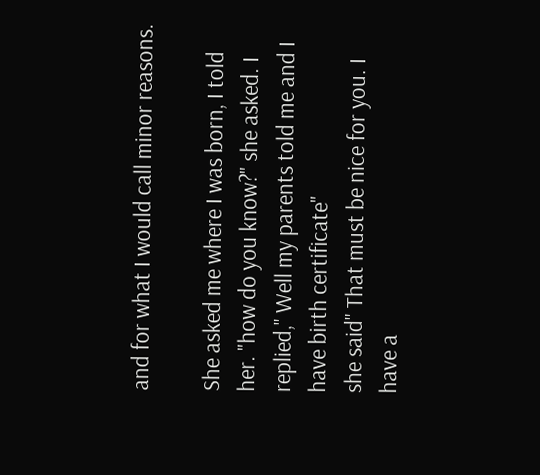and for what I would call minor reasons.

She asked me where I was born, I told her. "how do you know?" she asked. I replied," Well my parents told me and I have birth certificate"
she said" That must be nice for you. I have a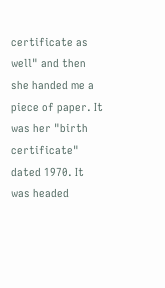certificate as well" and then she handed me a piece of paper. It was her "birth certificate" dated 1970. It was headed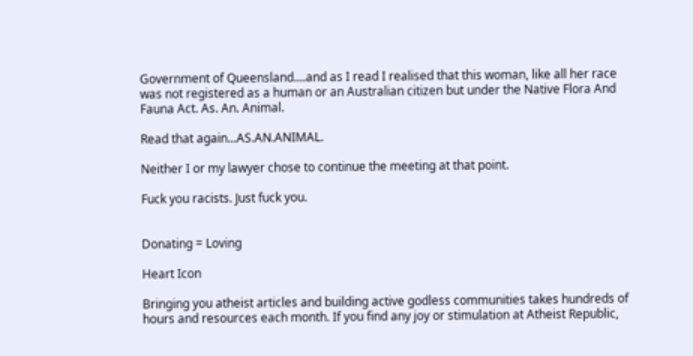Government of Queensland....and as I read I realised that this woman, like all her race was not registered as a human or an Australian citizen but under the Native Flora And Fauna Act. As. An. Animal.

Read that again...AS.AN.ANIMAL.

Neither I or my lawyer chose to continue the meeting at that point.

Fuck you racists. Just fuck you.


Donating = Loving

Heart Icon

Bringing you atheist articles and building active godless communities takes hundreds of hours and resources each month. If you find any joy or stimulation at Atheist Republic,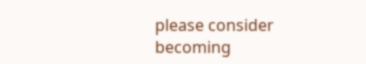please consider becoming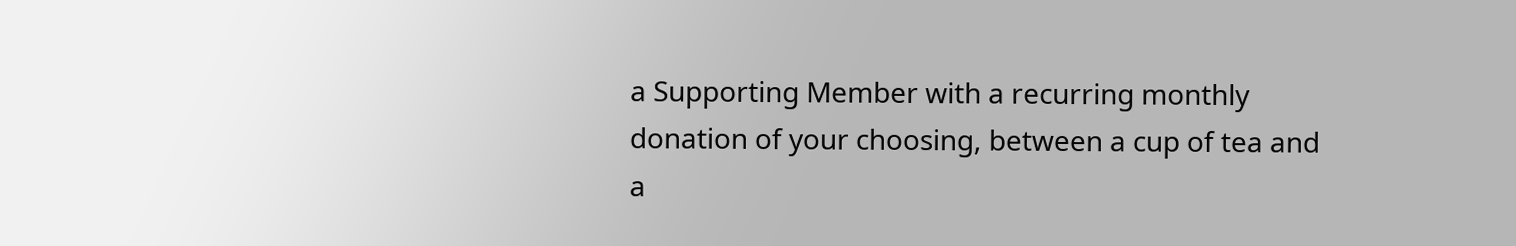a Supporting Member with a recurring monthly donation of your choosing, between a cup of tea and a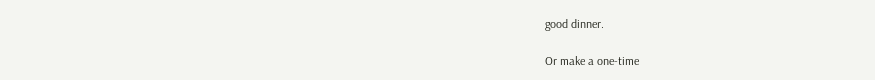good dinner.

Or make a one-time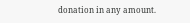donation in any amount.